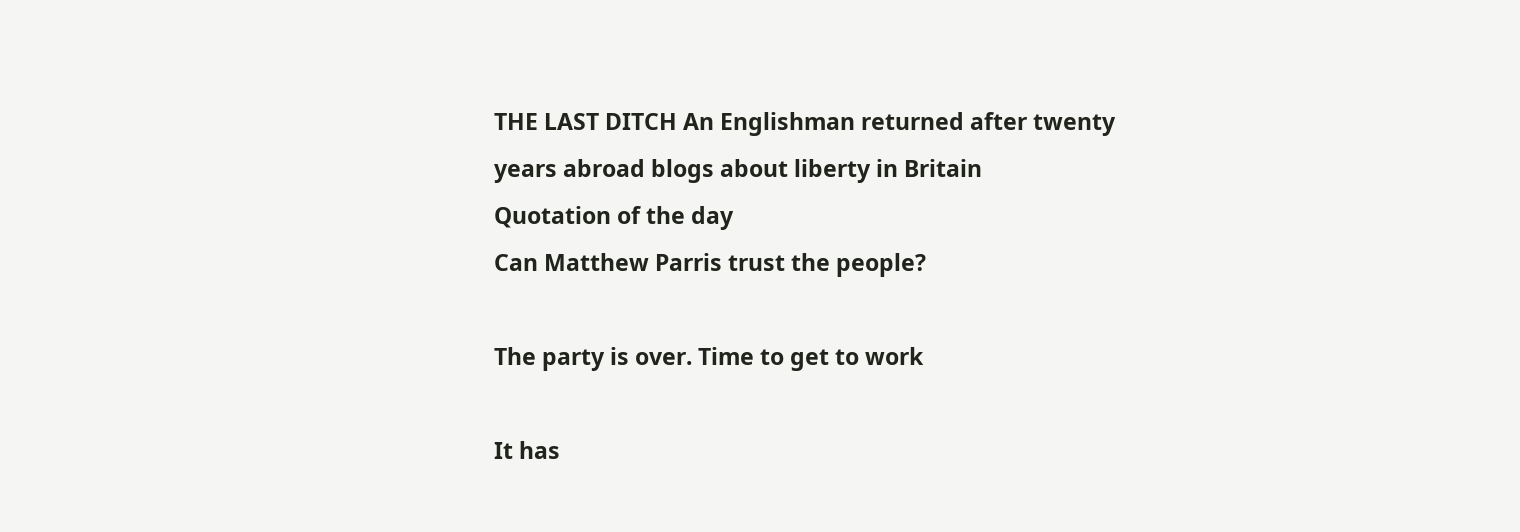THE LAST DITCH An Englishman returned after twenty years abroad blogs about liberty in Britain
Quotation of the day
Can Matthew Parris trust the people?

The party is over. Time to get to work

It has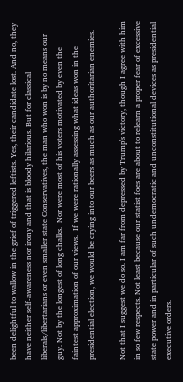been delightful to wallow in the grief of triggered leftists. Yes, their candidate lost. And no, they have neither self-awareness nor irony and that is bloody hilarious. But for classical liberals/libertarians or even smaller state Conservatives, the man who won is by no means our guy. Not by the longest of long chalks.  Nor were most of his voters motivated by even the faintest approximation of our views.  If we were rationally assessing what ideas won in the presidential election, we would be crying into our beers as much as our authoritarian enemies.

Not that I suggest we do so. I am far from depressed by Trump's victory, though I agree with him in so few respects. Not least because our statist foes are about to relearn a proper fear of excessive state power and in particular of such undemocratic and unconstitutional devices as presidential executive orders.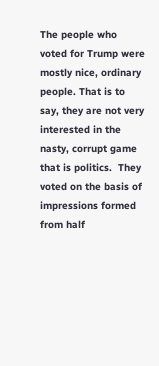The people who voted for Trump were mostly nice, ordinary people. That is to say, they are not very interested in the nasty, corrupt game that is politics.  They voted on the basis of impressions formed from half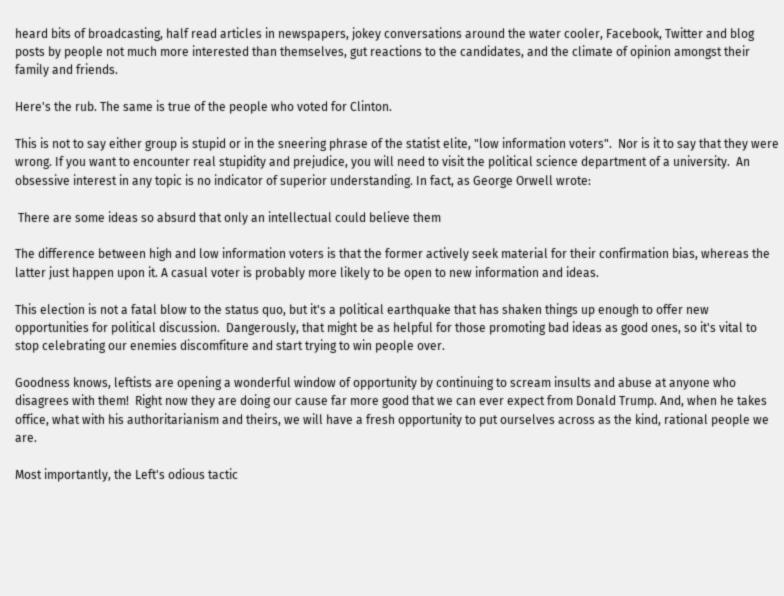heard bits of broadcasting, half read articles in newspapers, jokey conversations around the water cooler, Facebook, Twitter and blog posts by people not much more interested than themselves, gut reactions to the candidates, and the climate of opinion amongst their family and friends.

Here's the rub. The same is true of the people who voted for Clinton.

This is not to say either group is stupid or in the sneering phrase of the statist elite, "low information voters".  Nor is it to say that they were wrong. If you want to encounter real stupidity and prejudice, you will need to visit the political science department of a university.  An obsessive interest in any topic is no indicator of superior understanding. In fact, as George Orwell wrote:

 There are some ideas so absurd that only an intellectual could believe them

The difference between high and low information voters is that the former actively seek material for their confirmation bias, whereas the latter just happen upon it. A casual voter is probably more likely to be open to new information and ideas.

This election is not a fatal blow to the status quo, but it's a political earthquake that has shaken things up enough to offer new opportunities for political discussion.  Dangerously, that might be as helpful for those promoting bad ideas as good ones, so it's vital to stop celebrating our enemies discomfiture and start trying to win people over.

Goodness knows, leftists are opening a wonderful window of opportunity by continuing to scream insults and abuse at anyone who disagrees with them!  Right now they are doing our cause far more good that we can ever expect from Donald Trump. And, when he takes office, what with his authoritarianism and theirs, we will have a fresh opportunity to put ourselves across as the kind, rational people we are.

Most importantly, the Left's odious tactic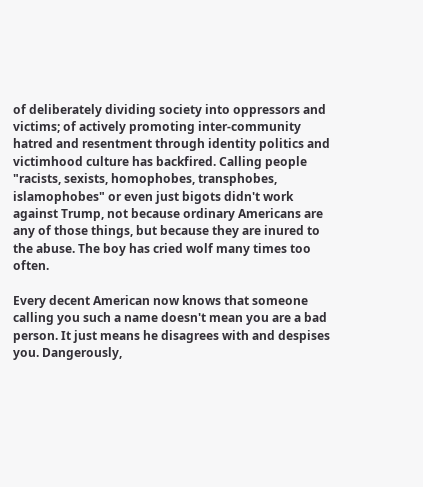of deliberately dividing society into oppressors and victims; of actively promoting inter-community hatred and resentment through identity politics and victimhood culture has backfired. Calling people "racists, sexists, homophobes, transphobes, islamophobes" or even just bigots didn't work against Trump, not because ordinary Americans are any of those things, but because they are inured to the abuse. The boy has cried wolf many times too often.

Every decent American now knows that someone calling you such a name doesn't mean you are a bad person. It just means he disagrees with and despises you. Dangerously,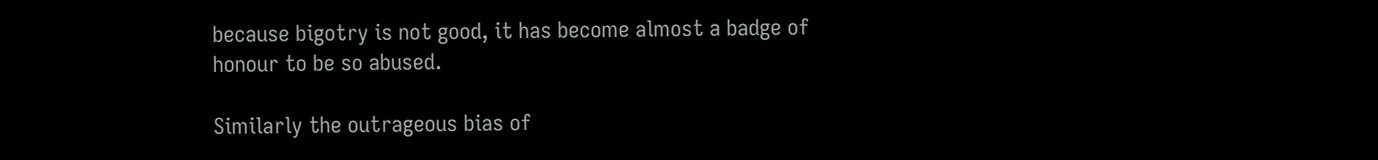because bigotry is not good, it has become almost a badge of honour to be so abused.

Similarly the outrageous bias of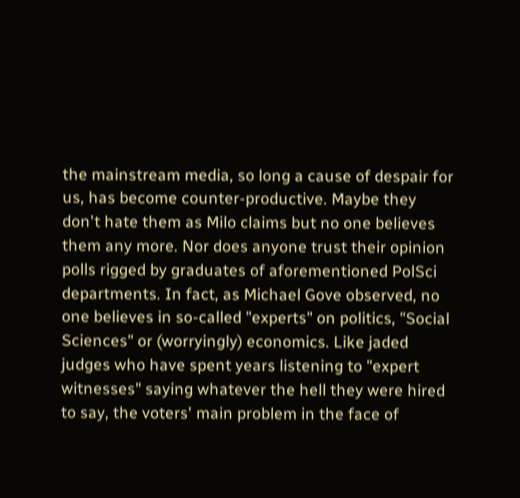the mainstream media, so long a cause of despair for us, has become counter-productive. Maybe they don't hate them as Milo claims but no one believes them any more. Nor does anyone trust their opinion polls rigged by graduates of aforementioned PolSci departments. In fact, as Michael Gove observed, no one believes in so-called "experts" on politics, "Social Sciences" or (worryingly) economics. Like jaded judges who have spent years listening to "expert witnesses" saying whatever the hell they were hired to say, the voters' main problem in the face of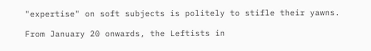"expertise" on soft subjects is politely to stifle their yawns.

From January 20 onwards, the Leftists in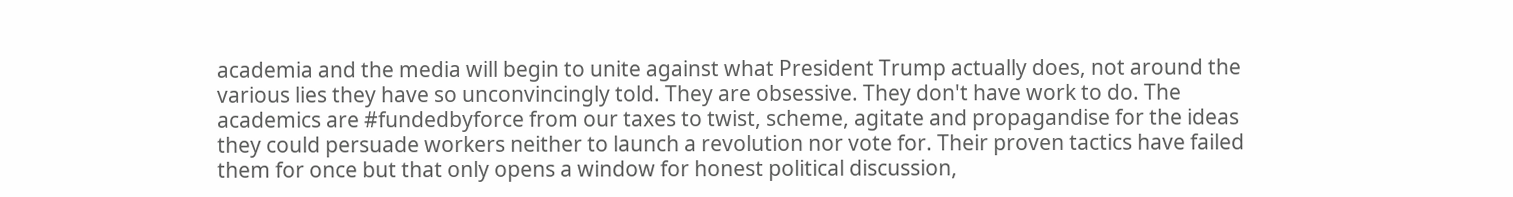academia and the media will begin to unite against what President Trump actually does, not around the various lies they have so unconvincingly told. They are obsessive. They don't have work to do. The academics are #fundedbyforce from our taxes to twist, scheme, agitate and propagandise for the ideas they could persuade workers neither to launch a revolution nor vote for. Their proven tactics have failed them for once but that only opens a window for honest political discussion,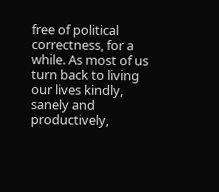free of political correctness, for a while. As most of us turn back to living our lives kindly, sanely and productively,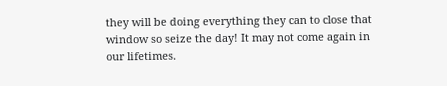they will be doing everything they can to close that window so seize the day! It may not come again in our lifetimes.